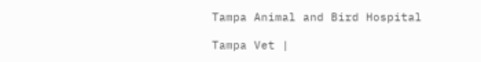Tampa Animal and Bird Hospital

Tampa Vet |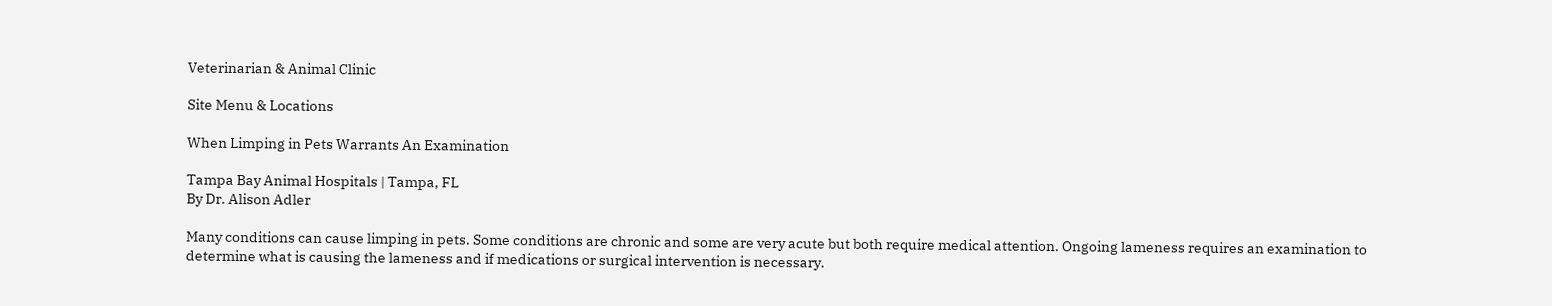Veterinarian & Animal Clinic

Site Menu & Locations

When Limping in Pets Warrants An Examination

Tampa Bay Animal Hospitals | Tampa, FL
By Dr. Alison Adler

Many conditions can cause limping in pets. Some conditions are chronic and some are very acute but both require medical attention. Ongoing lameness requires an examination to determine what is causing the lameness and if medications or surgical intervention is necessary.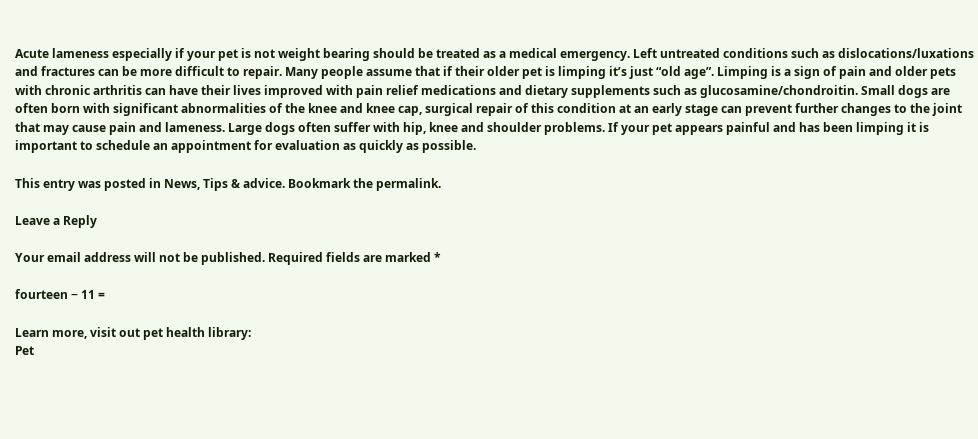Acute lameness especially if your pet is not weight bearing should be treated as a medical emergency. Left untreated conditions such as dislocations/luxations and fractures can be more difficult to repair. Many people assume that if their older pet is limping it’s just “old age”. Limping is a sign of pain and older pets with chronic arthritis can have their lives improved with pain relief medications and dietary supplements such as glucosamine/chondroitin. Small dogs are often born with significant abnormalities of the knee and knee cap, surgical repair of this condition at an early stage can prevent further changes to the joint that may cause pain and lameness. Large dogs often suffer with hip, knee and shoulder problems. If your pet appears painful and has been limping it is important to schedule an appointment for evaluation as quickly as possible.

This entry was posted in News, Tips & advice. Bookmark the permalink.

Leave a Reply

Your email address will not be published. Required fields are marked *

fourteen − 11 =

Learn more, visit out pet health library:
Pet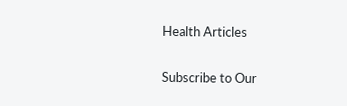Health Articles

Subscribe to Our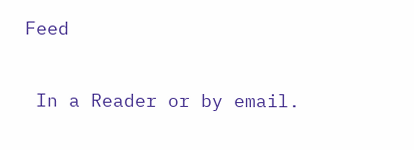Feed

 In a Reader or by email.